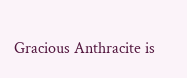Gracious Anthracite is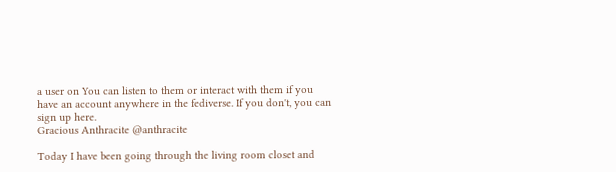a user on You can listen to them or interact with them if you have an account anywhere in the fediverse. If you don't, you can sign up here.
Gracious Anthracite @anthracite

Today I have been going through the living room closet and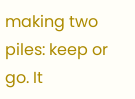making two piles: keep or go. It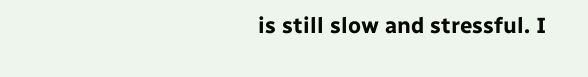is still slow and stressful. I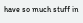have so much stuff in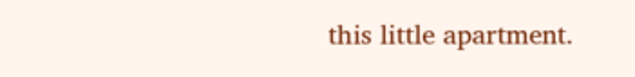this little apartment.